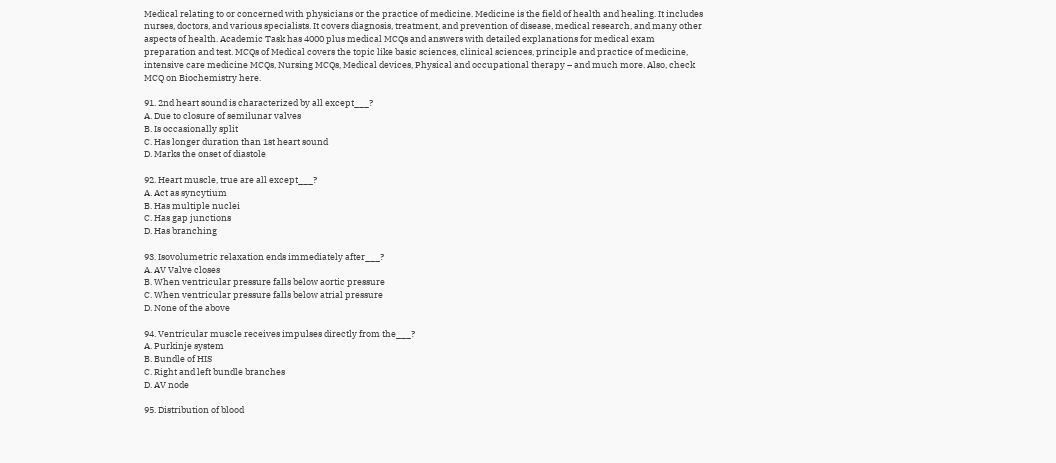Medical relating to or concerned with physicians or the practice of medicine. Medicine is the field of health and healing. It includes nurses, doctors, and various specialists. It covers diagnosis, treatment, and prevention of disease, medical research, and many other aspects of health. Academic Task has 4000 plus medical MCQs and answers with detailed explanations for medical exam preparation and test. MCQs of Medical covers the topic like basic sciences, clinical sciences, principle and practice of medicine, intensive care medicine MCQs, Nursing MCQs, Medical devices, Physical and occupational therapy – and much more. Also, check MCQ on Biochemistry here.

91. 2nd heart sound is characterized by all except___?
A. Due to closure of semilunar valves
B. Is occasionally split
C. Has longer duration than 1st heart sound
D. Marks the onset of diastole

92. Heart muscle, true are all except___?
A. Act as syncytium
B. Has multiple nuclei
C. Has gap junctions
D. Has branching

93. Isovolumetric relaxation ends immediately after___?
A. AV Valve closes
B. When ventricular pressure falls below aortic pressure
C. When ventricular pressure falls below atrial pressure
D. None of the above

94. Ventricular muscle receives impulses directly from the___?
A. Purkinje system
B. Bundle of HIS
C. Right and left bundle branches
D. AV node

95. Distribution of blood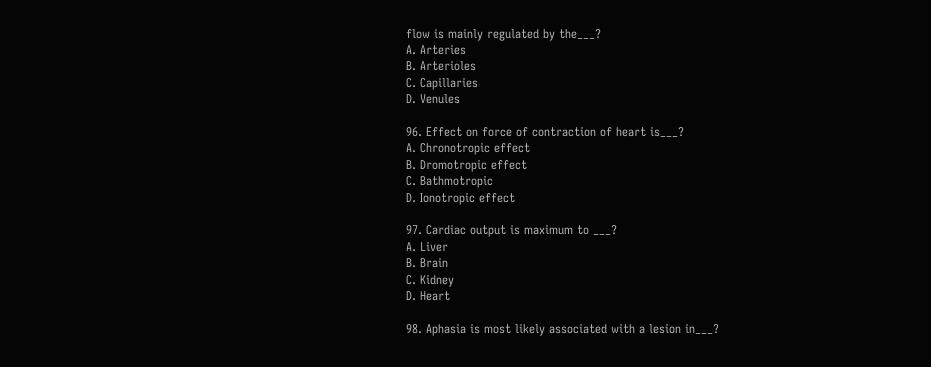flow is mainly regulated by the___?
A. Arteries
B. Arterioles
C. Capillaries
D. Venules

96. Effect on force of contraction of heart is___?
A. Chronotropic effect
B. Dromotropic effect
C. Bathmotropic
D. Ionotropic effect

97. Cardiac output is maximum to ___?
A. Liver
B. Brain
C. Kidney
D. Heart

98. Aphasia is most likely associated with a lesion in___?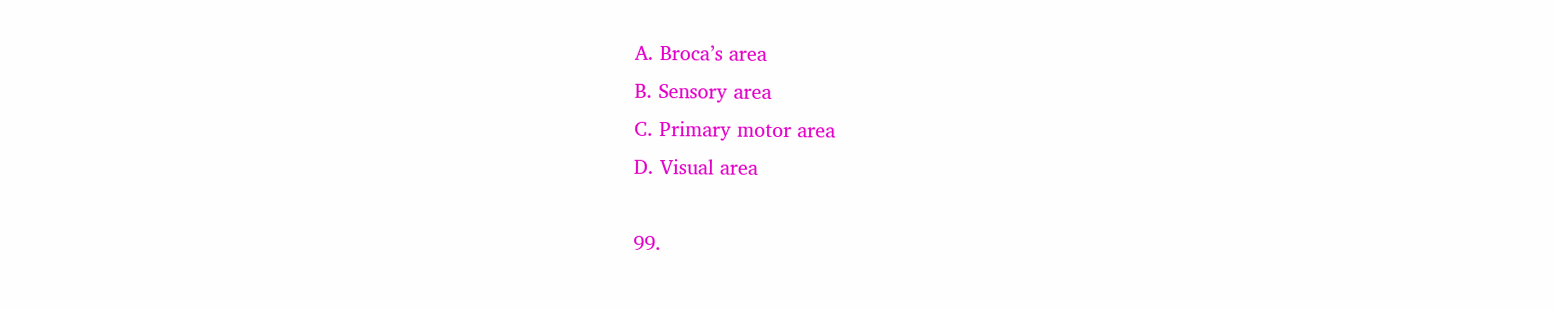A. Broca’s area
B. Sensory area
C. Primary motor area
D. Visual area

99.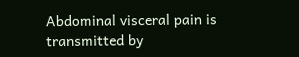Abdominal visceral pain is transmitted by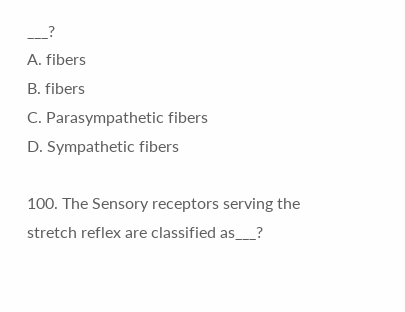___?
A. fibers
B. fibers
C. Parasympathetic fibers
D. Sympathetic fibers

100. The Sensory receptors serving the stretch reflex are classified as___?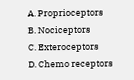A. Proprioceptors
B. Nociceptors
C. Exteroceptors
D. Chemo receptors